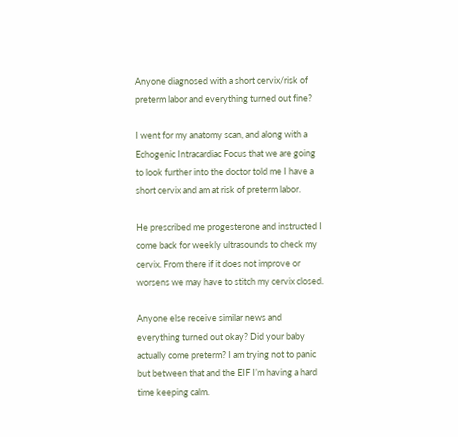Anyone diagnosed with a short cervix/risk of preterm labor and everything turned out fine?

I went for my anatomy scan, and along with a Echogenic Intracardiac Focus that we are going to look further into the doctor told me I have a short cervix and am at risk of preterm labor.

He prescribed me progesterone and instructed I come back for weekly ultrasounds to check my cervix. From there if it does not improve or worsens we may have to stitch my cervix closed.

Anyone else receive similar news and everything turned out okay? Did your baby actually come preterm? I am trying not to panic but between that and the EIF I’m having a hard time keeping calm.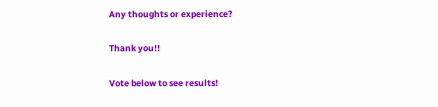Any thoughts or experience?

Thank you!!

Vote below to see results!